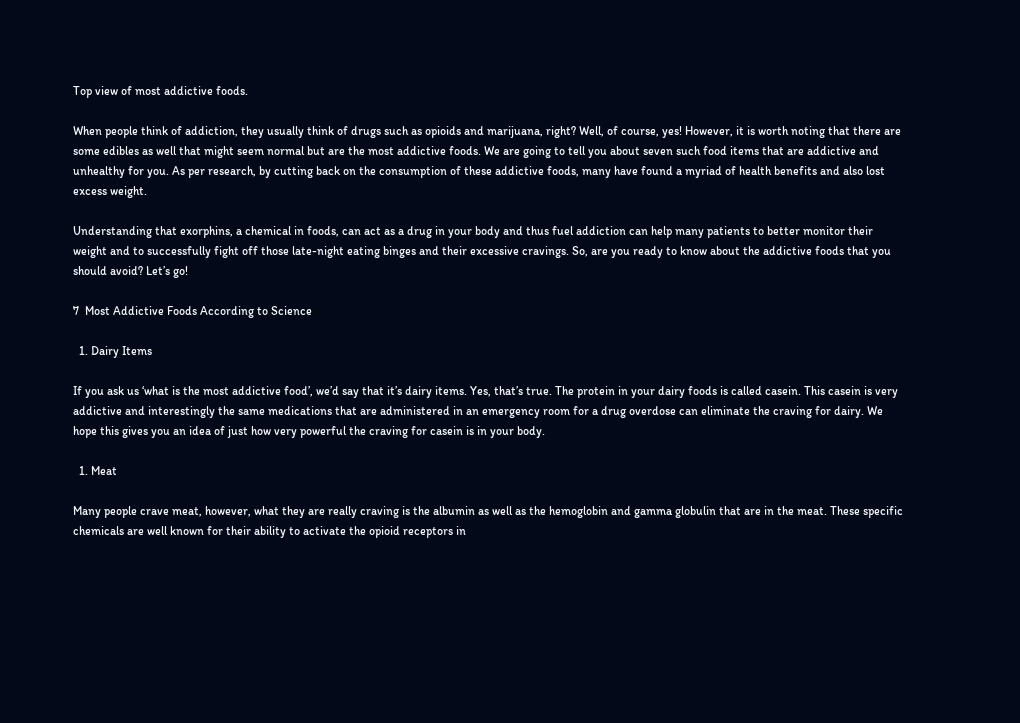Top view of most addictive foods.

When people think of addiction, they usually think of drugs such as opioids and marijuana, right? Well, of course, yes! However, it is worth noting that there are some edibles as well that might seem normal but are the most addictive foods. We are going to tell you about seven such food items that are addictive and unhealthy for you. As per research, by cutting back on the consumption of these addictive foods, many have found a myriad of health benefits and also lost excess weight.

Understanding that exorphins, a chemical in foods, can act as a drug in your body and thus fuel addiction can help many patients to better monitor their weight and to successfully fight off those late-night eating binges and their excessive cravings. So, are you ready to know about the addictive foods that you should avoid? Let’s go!

7  Most Addictive Foods According to Science

  1. Dairy Items

If you ask us ‘what is the most addictive food’, we’d say that it’s dairy items. Yes, that’s true. The protein in your dairy foods is called casein. This casein is very addictive and interestingly the same medications that are administered in an emergency room for a drug overdose can eliminate the craving for dairy. We hope this gives you an idea of just how very powerful the craving for casein is in your body.

  1. Meat

Many people crave meat, however, what they are really craving is the albumin as well as the hemoglobin and gamma globulin that are in the meat. These specific chemicals are well known for their ability to activate the opioid receptors in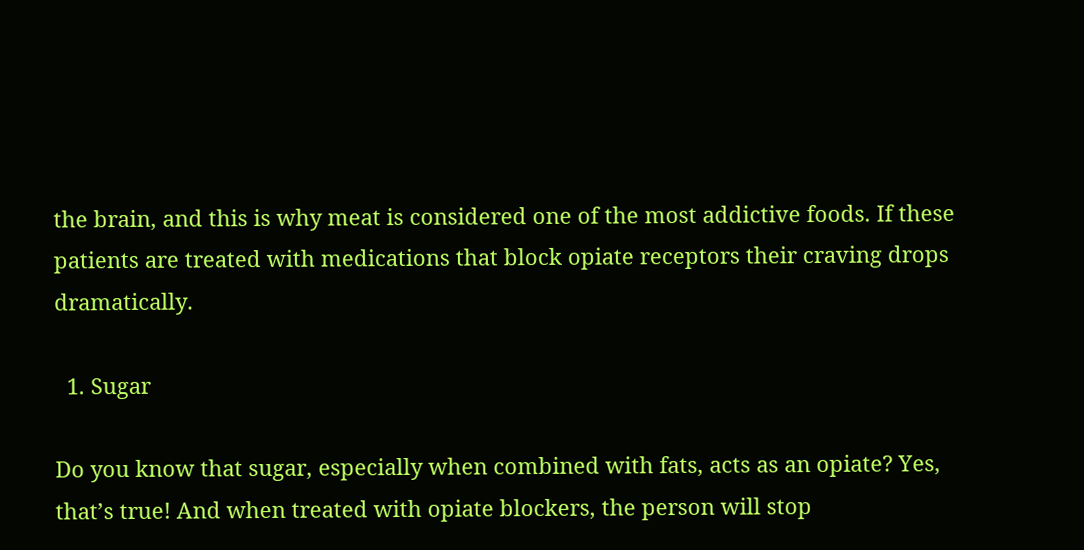the brain, and this is why meat is considered one of the most addictive foods. If these patients are treated with medications that block opiate receptors their craving drops dramatically.

  1. Sugar

Do you know that sugar, especially when combined with fats, acts as an opiate? Yes, that’s true! And when treated with opiate blockers, the person will stop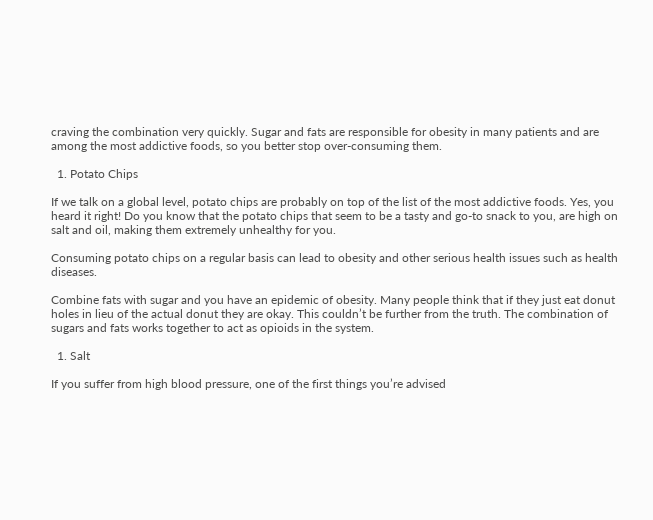craving the combination very quickly. Sugar and fats are responsible for obesity in many patients and are among the most addictive foods, so you better stop over-consuming them.

  1. Potato Chips

If we talk on a global level, potato chips are probably on top of the list of the most addictive foods. Yes, you heard it right! Do you know that the potato chips that seem to be a tasty and go-to snack to you, are high on salt and oil, making them extremely unhealthy for you.

Consuming potato chips on a regular basis can lead to obesity and other serious health issues such as health diseases.

Combine fats with sugar and you have an epidemic of obesity. Many people think that if they just eat donut holes in lieu of the actual donut they are okay. This couldn’t be further from the truth. The combination of sugars and fats works together to act as opioids in the system.

  1. Salt

If you suffer from high blood pressure, one of the first things you’re advised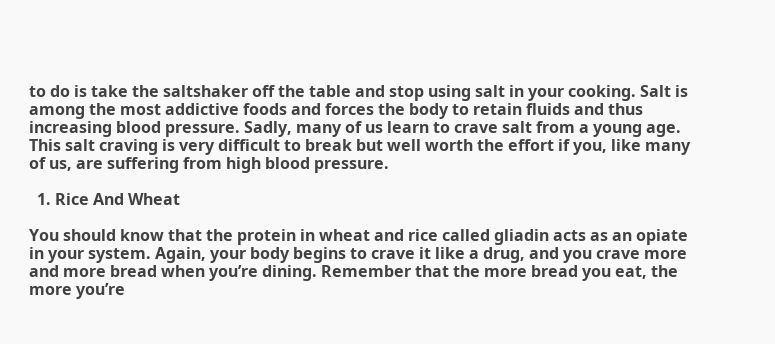to do is take the saltshaker off the table and stop using salt in your cooking. Salt is among the most addictive foods and forces the body to retain fluids and thus increasing blood pressure. Sadly, many of us learn to crave salt from a young age. This salt craving is very difficult to break but well worth the effort if you, like many of us, are suffering from high blood pressure.

  1. Rice And Wheat

You should know that the protein in wheat and rice called gliadin acts as an opiate in your system. Again, your body begins to crave it like a drug, and you crave more and more bread when you’re dining. Remember that the more bread you eat, the more you’re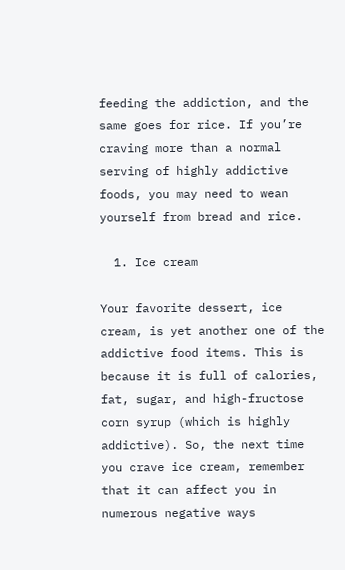feeding the addiction, and the same goes for rice. If you’re craving more than a normal serving of highly addictive foods, you may need to wean yourself from bread and rice.

  1. Ice cream

Your favorite dessert, ice cream, is yet another one of the addictive food items. This is because it is full of calories, fat, sugar, and high-fructose corn syrup (which is highly addictive). So, the next time you crave ice cream, remember that it can affect you in numerous negative ways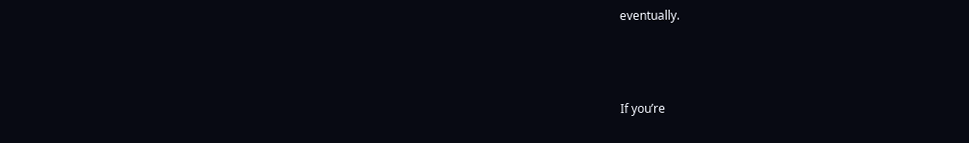eventually.



If you’re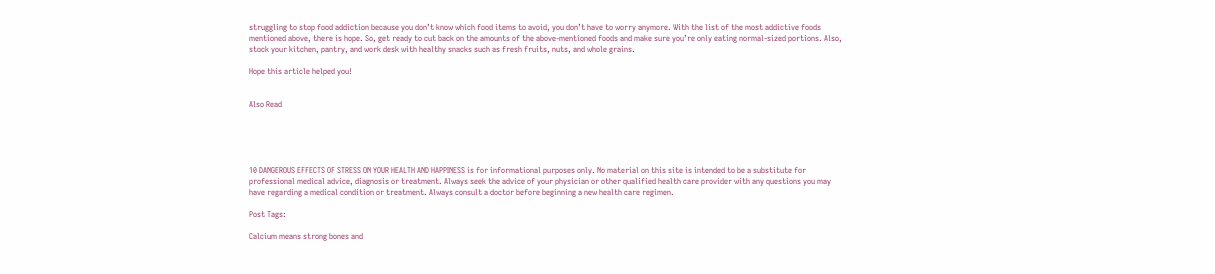struggling to stop food addiction because you don’t know which food items to avoid, you don’t have to worry anymore. With the list of the most addictive foods mentioned above, there is hope. So, get ready to cut back on the amounts of the above-mentioned foods and make sure you’re only eating normal-sized portions. Also, stock your kitchen, pantry, and work desk with healthy snacks such as fresh fruits, nuts, and whole grains.

Hope this article helped you!


Also Read





10 DANGEROUS EFFECTS OF STRESS ON YOUR HEALTH AND HAPPINESS is for informational purposes only. No material on this site is intended to be a substitute for professional medical advice, diagnosis or treatment. Always seek the advice of your physician or other qualified health care provider with any questions you may have regarding a medical condition or treatment. Always consult a doctor before beginning a new health care regimen.

Post Tags:

Calcium means strong bones and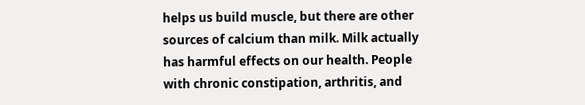helps us build muscle, but there are other sources of calcium than milk. Milk actually has harmful effects on our health. People with chronic constipation, arthritis, and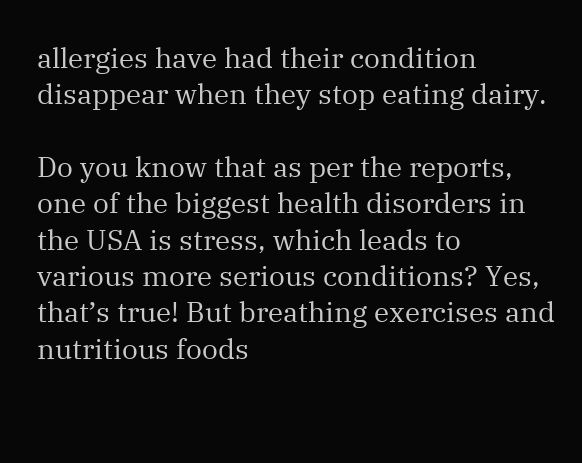allergies have had their condition disappear when they stop eating dairy.

Do you know that as per the reports, one of the biggest health disorders in the USA is stress, which leads to various more serious conditions? Yes, that’s true! But breathing exercises and nutritious foods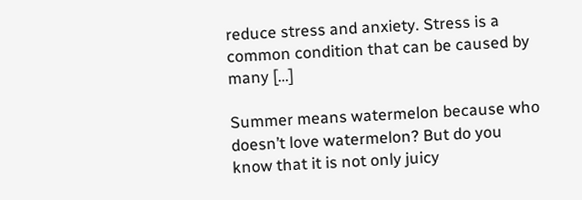reduce stress and anxiety. Stress is a common condition that can be caused by many […]

Summer means watermelon because who doesn’t love watermelon? But do you know that it is not only juicy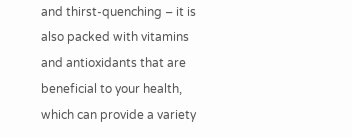and thirst-quenching – it is also packed with vitamins and antioxidants that are beneficial to your health, which can provide a variety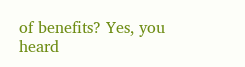of benefits? Yes, you heard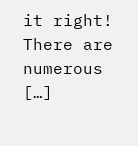it right! There are numerous […]